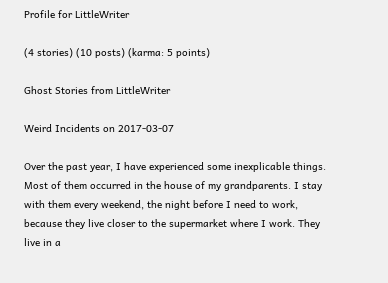Profile for LittleWriter

(4 stories) (10 posts) (karma: 5 points)

Ghost Stories from LittleWriter

Weird Incidents on 2017-03-07

Over the past year, I have experienced some inexplicable things. Most of them occurred in the house of my grandparents. I stay with them every weekend, the night before I need to work, because they live closer to the supermarket where I work. They live in a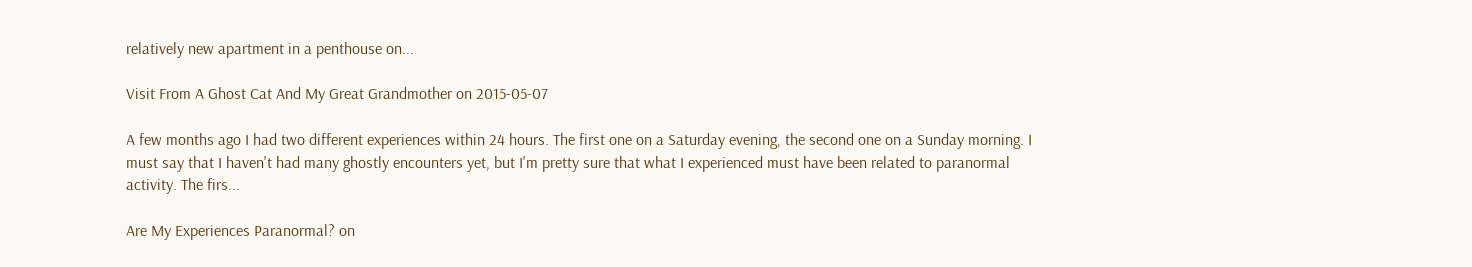relatively new apartment in a penthouse on...

Visit From A Ghost Cat And My Great Grandmother on 2015-05-07

A few months ago I had two different experiences within 24 hours. The first one on a Saturday evening, the second one on a Sunday morning. I must say that I haven't had many ghostly encounters yet, but I'm pretty sure that what I experienced must have been related to paranormal activity. The firs...

Are My Experiences Paranormal? on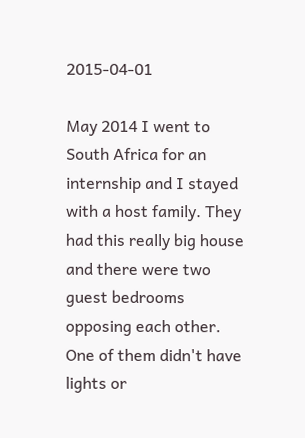2015-04-01

May 2014 I went to South Africa for an internship and I stayed with a host family. They had this really big house and there were two guest bedrooms opposing each other. One of them didn't have lights or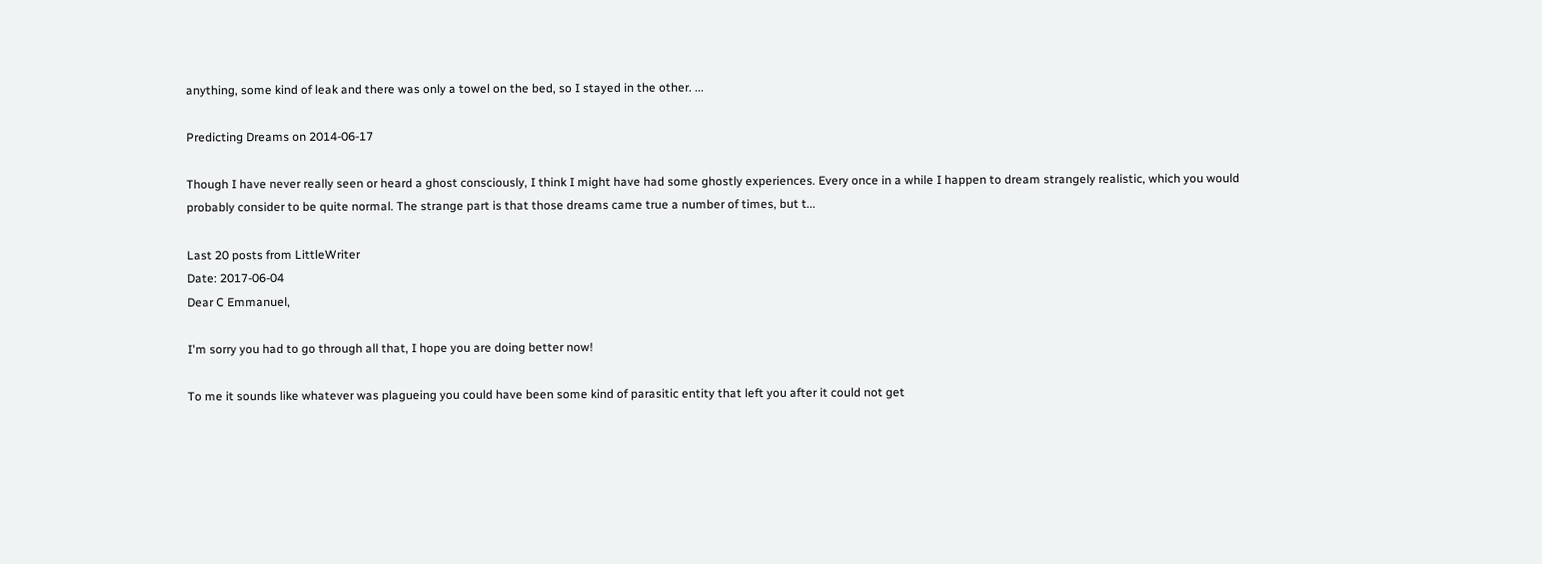anything, some kind of leak and there was only a towel on the bed, so I stayed in the other. ...

Predicting Dreams on 2014-06-17

Though I have never really seen or heard a ghost consciously, I think I might have had some ghostly experiences. Every once in a while I happen to dream strangely realistic, which you would probably consider to be quite normal. The strange part is that those dreams came true a number of times, but t...

Last 20 posts from LittleWriter
Date: 2017-06-04
Dear C Emmanuel,

I'm sorry you had to go through all that, I hope you are doing better now!

To me it sounds like whatever was plagueing you could have been some kind of parasitic entity that left you after it could not get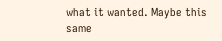what it wanted. Maybe this same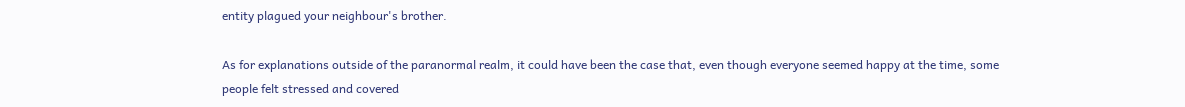entity plagued your neighbour's brother.

As for explanations outside of the paranormal realm, it could have been the case that, even though everyone seemed happy at the time, some people felt stressed and covered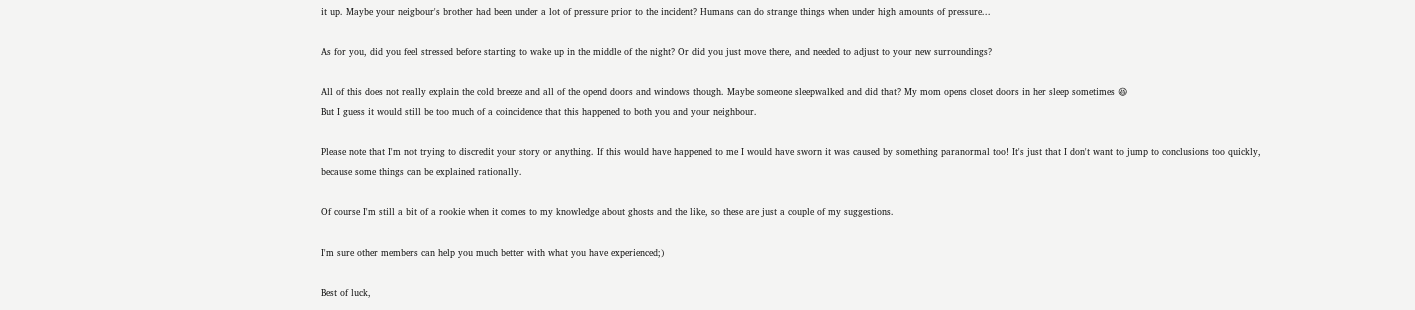it up. Maybe your neigbour's brother had been under a lot of pressure prior to the incident? Humans can do strange things when under high amounts of pressure...

As for you, did you feel stressed before starting to wake up in the middle of the night? Or did you just move there, and needed to adjust to your new surroundings?

All of this does not really explain the cold breeze and all of the opend doors and windows though. Maybe someone sleepwalked and did that? My mom opens closet doors in her sleep sometimes 😆
But I guess it would still be too much of a coincidence that this happened to both you and your neighbour.

Please note that I'm not trying to discredit your story or anything. If this would have happened to me I would have sworn it was caused by something paranormal too! It's just that I don't want to jump to conclusions too quickly, because some things can be explained rationally.

Of course I'm still a bit of a rookie when it comes to my knowledge about ghosts and the like, so these are just a couple of my suggestions.

I'm sure other members can help you much better with what you have experienced;)

Best of luck,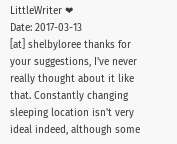LittleWriter ❤
Date: 2017-03-13
[at] shelbyloree thanks for your suggestions, I've never really thought about it like that. Constantly changing sleeping location isn't very ideal indeed, although some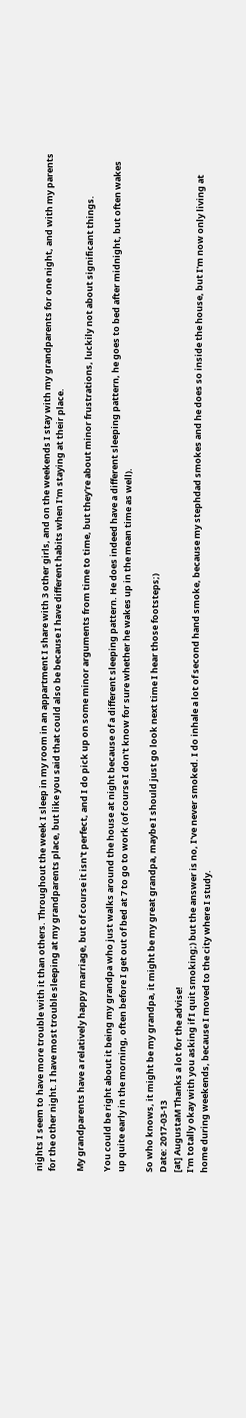nights I seem to have more trouble with it than others. Throughout the week I sleep in my room in an appartment I share with 3 other girls, and on the weekends I stay with my grandparents for one night, and with my parents for the other night. I have most trouble sleeping at my grandparents place, but like you said that could also be because I have different habits when I'm staying at their place.

My grandparents have a relatively happy marriage, but of course it isn't perfect, and I do pick up on some minor arguments from time to time, but they're about minor frustrations, luckily not about significant things.

You could be right about it being my grandpa who just walks around the house at night because of a different sleeping pattern. He does indeed have a different sleeping pattern, he goes to bed after midnight, but often wakes up quite early in the morning, often before I get out of bed at 7 to go to work (of course I don't know for sure whether he wakes up in the mean time as well).

So who knows, it might be my grandpa, it might be my great grandpa, maybe I should just go look next time I hear those footsteps;)
Date: 2017-03-13
[at] AugustaM Thanks a lot for the advise!
I'm totally okay with you asking if I quit smoking;) but the answer is no, I've never smoked. I do inhale a lot of second hand smoke, because my stephdad smokes and he does so inside the house, but I'm now only living at home during weekends, because I moved to the city where I study.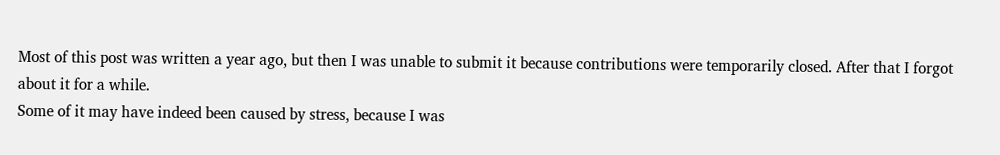Most of this post was written a year ago, but then I was unable to submit it because contributions were temporarily closed. After that I forgot about it for a while.
Some of it may have indeed been caused by stress, because I was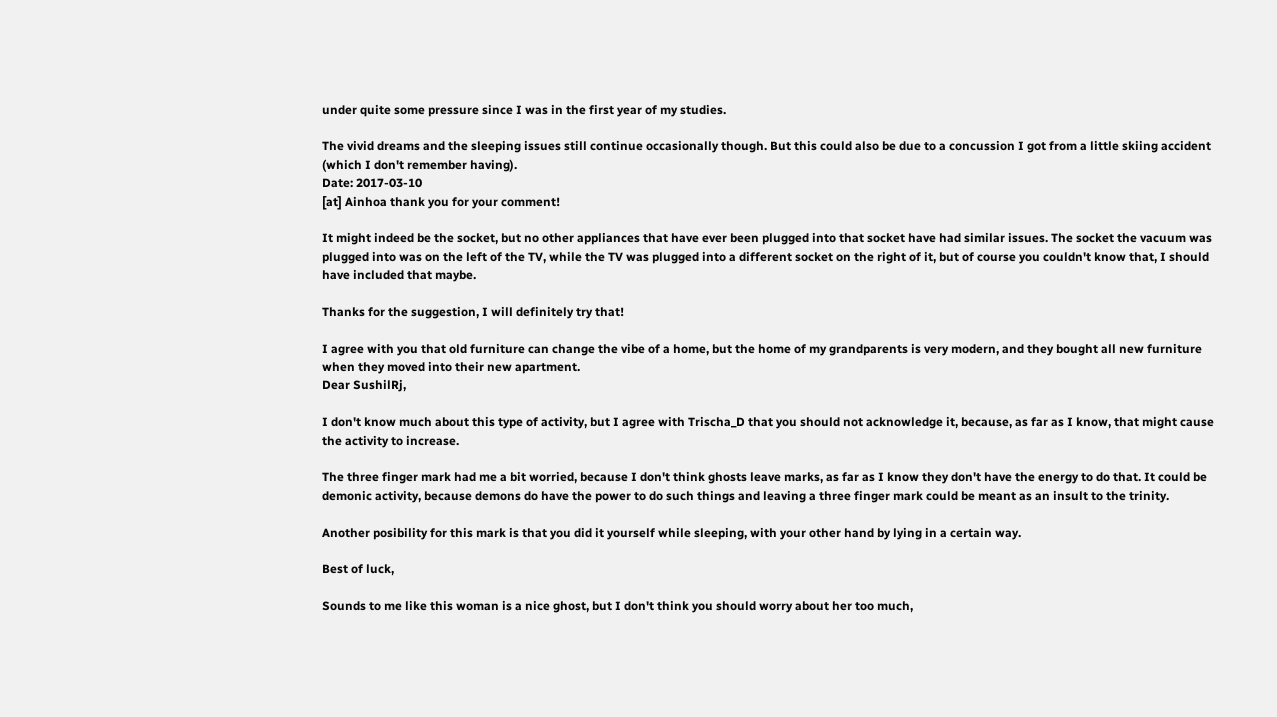under quite some pressure since I was in the first year of my studies.

The vivid dreams and the sleeping issues still continue occasionally though. But this could also be due to a concussion I got from a little skiing accident (which I don't remember having).
Date: 2017-03-10
[at] Ainhoa thank you for your comment!

It might indeed be the socket, but no other appliances that have ever been plugged into that socket have had similar issues. The socket the vacuum was plugged into was on the left of the TV, while the TV was plugged into a different socket on the right of it, but of course you couldn't know that, I should have included that maybe.

Thanks for the suggestion, I will definitely try that!

I agree with you that old furniture can change the vibe of a home, but the home of my grandparents is very modern, and they bought all new furniture when they moved into their new apartment.
Dear SushilRj,

I don't know much about this type of activity, but I agree with Trischa_D that you should not acknowledge it, because, as far as I know, that might cause the activity to increase.

The three finger mark had me a bit worried, because I don't think ghosts leave marks, as far as I know they don't have the energy to do that. It could be demonic activity, because demons do have the power to do such things and leaving a three finger mark could be meant as an insult to the trinity.

Another posibility for this mark is that you did it yourself while sleeping, with your other hand by lying in a certain way.

Best of luck,

Sounds to me like this woman is a nice ghost, but I don't think you should worry about her too much,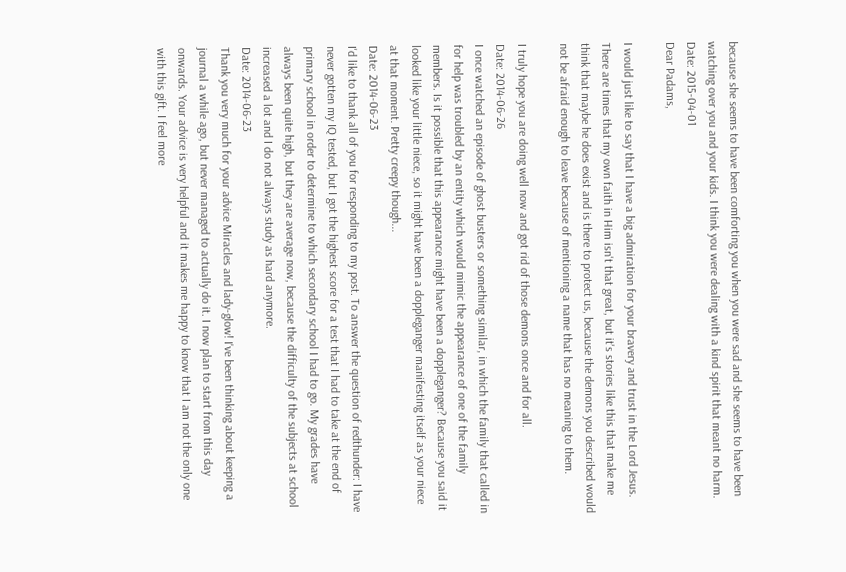because she seems to have been comforting you when you were sad and she seems to have been watching over you and your kids. I think you were dealing with a kind spirit that meant no harm.
Date: 2015-04-01
Dear Padams,

I would just like to say that I have a big admiration for your bravery and trust in the Lord Jesus. There are times that my own faith in Him isn't that great, but it's stories like this that make me think that maybe he does exist and is there to protect us, because the demons you described would not be afraid enough to leave because of mentioning a name that has no meaning to them.

I truly hope you are doing well now and got rid of those demons once and for all.
Date: 2014-06-26
I once watched an episode of ghost busters or something similar, in which the family that called in for help was troubled by an entity which would mimic the appearance of one of the family members. Is it possible that this appearance might have been a doppleganger? Because you said it looked like your little niece, so it might have been a doppleganger manifesting itself as your niece at that moment. Pretty creepy though...
Date: 2014-06-23
I'd like to thank all of you for responding to my post. To answer the question of redthunder: I have never gotten my IQ tested, but I got the highest score for a test that I had to take at the end of primary school in order to determine to which secondary school I had to go. My grades have always been quite high, but they are average now, because the difficulty of the subjects at school increased a lot and I do not always study as hard anymore.
Date: 2014-06-23
Thank you very much for your advice Miracles and lady-glow! I've been thinking about keeping a journal a while ago, but never managed to actually do it. I now plan to start from this day onwards. Your advice is very helpful and it makes me happy to know that I am not the only one with this gift. I feel more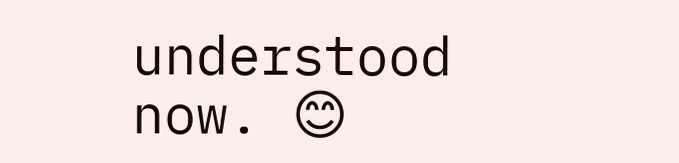understood now. 😊